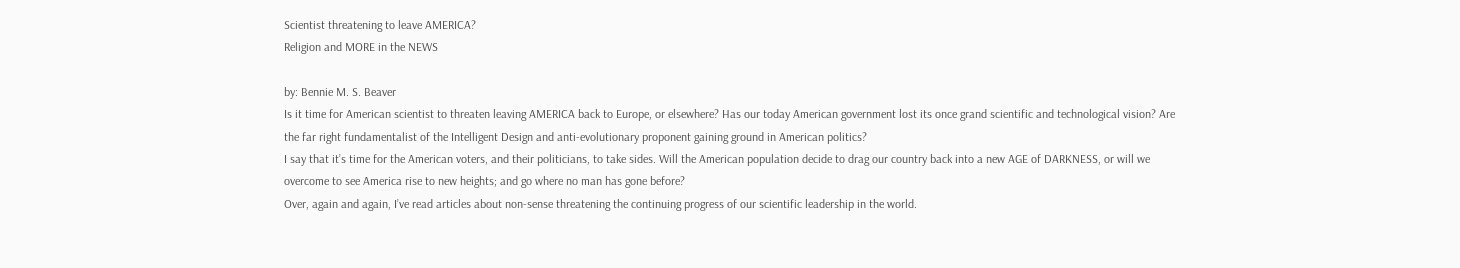Scientist threatening to leave AMERICA?
Religion and MORE in the NEWS

by: Bennie M. S. Beaver
Is it time for American scientist to threaten leaving AMERICA back to Europe, or elsewhere? Has our today American government lost its once grand scientific and technological vision? Are the far right fundamentalist of the Intelligent Design and anti-evolutionary proponent gaining ground in American politics?
I say that it’s time for the American voters, and their politicians, to take sides. Will the American population decide to drag our country back into a new AGE of DARKNESS, or will we overcome to see America rise to new heights; and go where no man has gone before?
Over, again and again, I’ve read articles about non-sense threatening the continuing progress of our scientific leadership in the world.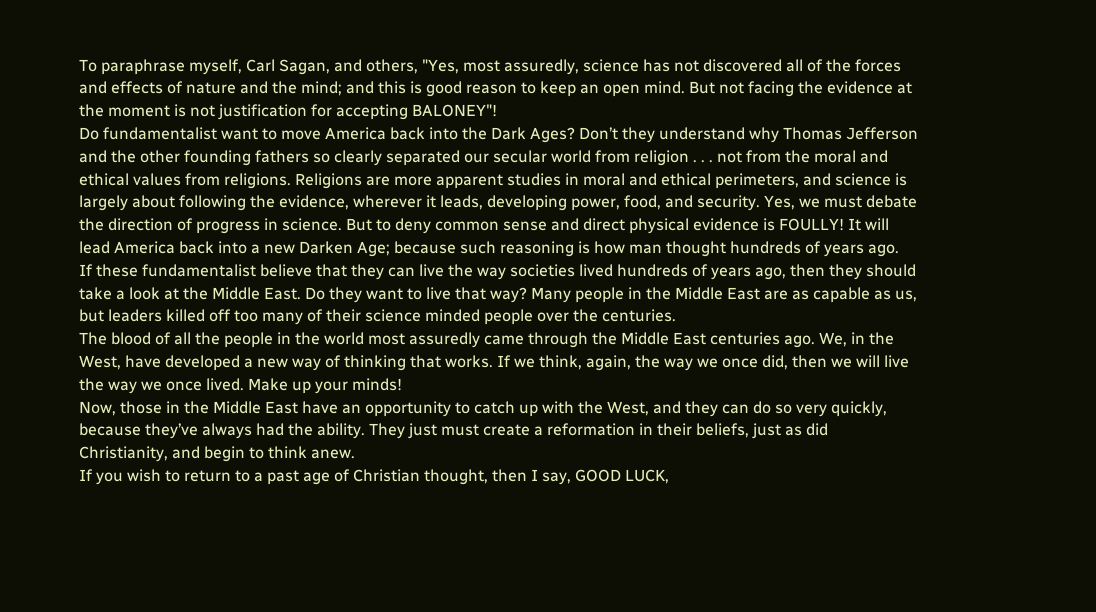To paraphrase myself, Carl Sagan, and others, "Yes, most assuredly, science has not discovered all of the forces and effects of nature and the mind; and this is good reason to keep an open mind. But not facing the evidence at the moment is not justification for accepting BALONEY"!
Do fundamentalist want to move America back into the Dark Ages? Don’t they understand why Thomas Jefferson and the other founding fathers so clearly separated our secular world from religion . . . not from the moral and ethical values from religions. Religions are more apparent studies in moral and ethical perimeters, and science is largely about following the evidence, wherever it leads, developing power, food, and security. Yes, we must debate the direction of progress in science. But to deny common sense and direct physical evidence is FOULLY! It will lead America back into a new Darken Age; because such reasoning is how man thought hundreds of years ago.
If these fundamentalist believe that they can live the way societies lived hundreds of years ago, then they should take a look at the Middle East. Do they want to live that way? Many people in the Middle East are as capable as us, but leaders killed off too many of their science minded people over the centuries.
The blood of all the people in the world most assuredly came through the Middle East centuries ago. We, in the West, have developed a new way of thinking that works. If we think, again, the way we once did, then we will live the way we once lived. Make up your minds!
Now, those in the Middle East have an opportunity to catch up with the West, and they can do so very quickly, because they’ve always had the ability. They just must create a reformation in their beliefs, just as did Christianity, and begin to think anew.
If you wish to return to a past age of Christian thought, then I say, GOOD LUCK,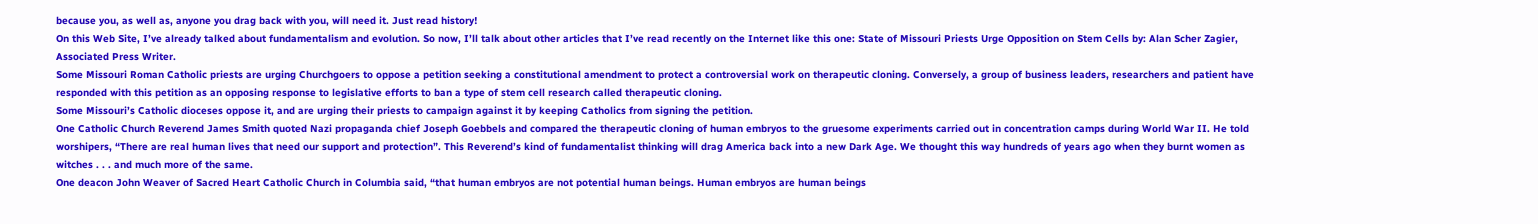because you, as well as, anyone you drag back with you, will need it. Just read history!
On this Web Site, I’ve already talked about fundamentalism and evolution. So now, I’ll talk about other articles that I’ve read recently on the Internet like this one: State of Missouri Priests Urge Opposition on Stem Cells by: Alan Scher Zagier, Associated Press Writer.
Some Missouri Roman Catholic priests are urging Churchgoers to oppose a petition seeking a constitutional amendment to protect a controversial work on therapeutic cloning. Conversely, a group of business leaders, researchers and patient have responded with this petition as an opposing response to legislative efforts to ban a type of stem cell research called therapeutic cloning.
Some Missouri’s Catholic dioceses oppose it, and are urging their priests to campaign against it by keeping Catholics from signing the petition.
One Catholic Church Reverend James Smith quoted Nazi propaganda chief Joseph Goebbels and compared the therapeutic cloning of human embryos to the gruesome experiments carried out in concentration camps during World War II. He told worshipers, “There are real human lives that need our support and protection”. This Reverend’s kind of fundamentalist thinking will drag America back into a new Dark Age. We thought this way hundreds of years ago when they burnt women as witches . . . and much more of the same.
One deacon John Weaver of Sacred Heart Catholic Church in Columbia said, “that human embryos are not potential human beings. Human embryos are human beings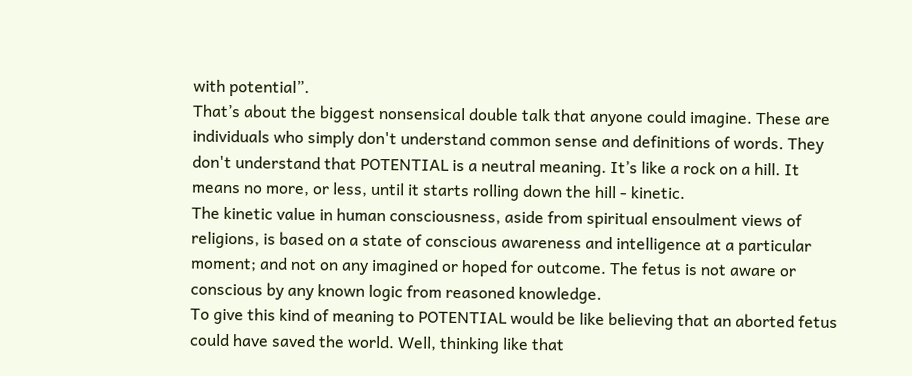with potential”.
That’s about the biggest nonsensical double talk that anyone could imagine. These are individuals who simply don't understand common sense and definitions of words. They don't understand that POTENTIAL is a neutral meaning. It’s like a rock on a hill. It means no more, or less, until it starts rolling down the hill - kinetic.
The kinetic value in human consciousness, aside from spiritual ensoulment views of religions, is based on a state of conscious awareness and intelligence at a particular moment; and not on any imagined or hoped for outcome. The fetus is not aware or conscious by any known logic from reasoned knowledge.
To give this kind of meaning to POTENTIAL would be like believing that an aborted fetus could have saved the world. Well, thinking like that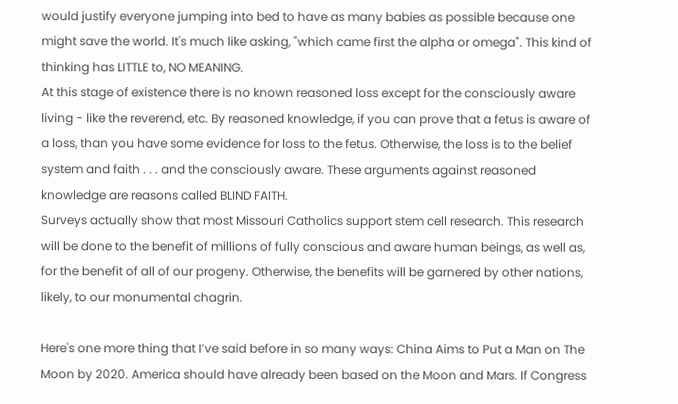would justify everyone jumping into bed to have as many babies as possible because one might save the world. It's much like asking, "which came first the alpha or omega". This kind of thinking has LITTLE to, NO MEANING.
At this stage of existence there is no known reasoned loss except for the consciously aware living - like the reverend, etc. By reasoned knowledge, if you can prove that a fetus is aware of a loss, than you have some evidence for loss to the fetus. Otherwise, the loss is to the belief system and faith . . . and the consciously aware. These arguments against reasoned knowledge are reasons called BLIND FAITH.
Surveys actually show that most Missouri Catholics support stem cell research. This research will be done to the benefit of millions of fully conscious and aware human beings, as well as, for the benefit of all of our progeny. Otherwise, the benefits will be garnered by other nations, likely, to our monumental chagrin.

Here's one more thing that I’ve said before in so many ways: China Aims to Put a Man on The Moon by 2020. America should have already been based on the Moon and Mars. If Congress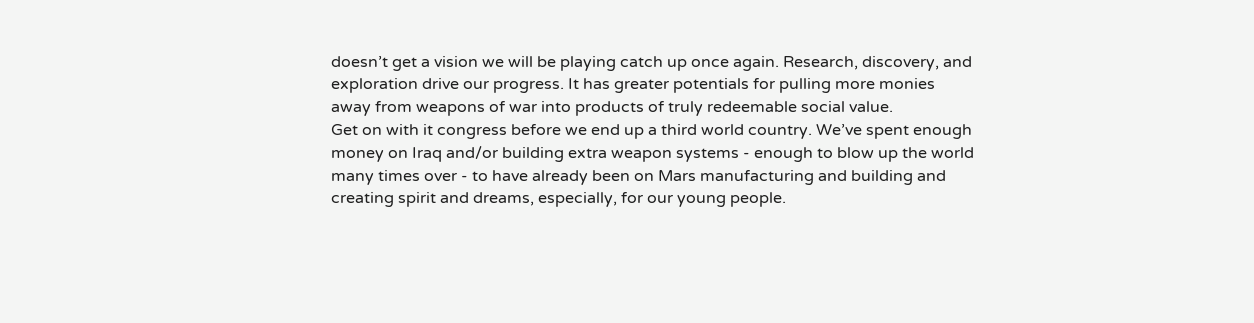doesn’t get a vision we will be playing catch up once again. Research, discovery, and exploration drive our progress. It has greater potentials for pulling more monies away from weapons of war into products of truly redeemable social value.
Get on with it congress before we end up a third world country. We’ve spent enough money on Iraq and/or building extra weapon systems - enough to blow up the world many times over - to have already been on Mars manufacturing and building and creating spirit and dreams, especially, for our young people.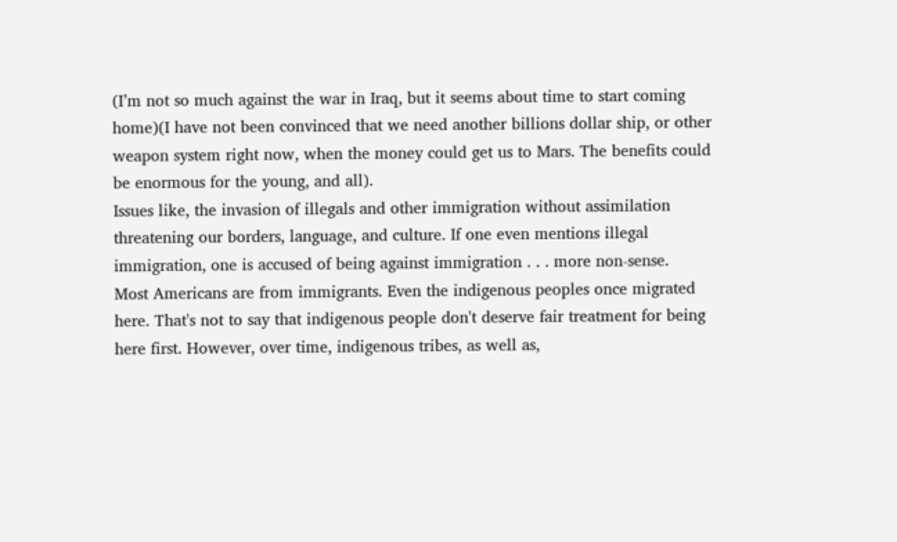(I’m not so much against the war in Iraq, but it seems about time to start coming home)(I have not been convinced that we need another billions dollar ship, or other weapon system right now, when the money could get us to Mars. The benefits could be enormous for the young, and all).
Issues like, the invasion of illegals and other immigration without assimilation threatening our borders, language, and culture. If one even mentions illegal immigration, one is accused of being against immigration . . . more non-sense.
Most Americans are from immigrants. Even the indigenous peoples once migrated here. That's not to say that indigenous people don't deserve fair treatment for being here first. However, over time, indigenous tribes, as well as,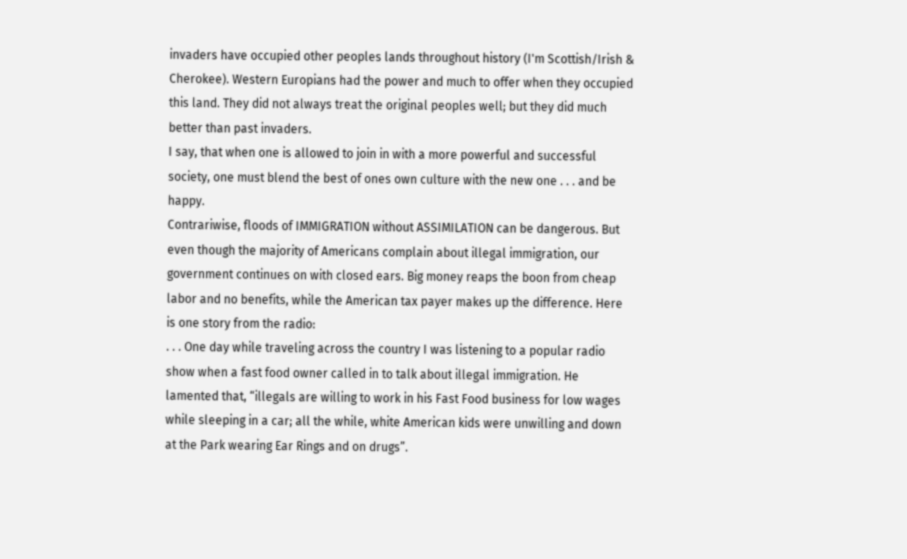invaders have occupied other peoples lands throughout history (I'm Scottish/Irish & Cherokee). Western Europians had the power and much to offer when they occupied this land. They did not always treat the original peoples well; but they did much better than past invaders.
I say, that when one is allowed to join in with a more powerful and successful society, one must blend the best of ones own culture with the new one . . . and be happy.
Contrariwise, floods of IMMIGRATION without ASSIMILATION can be dangerous. But even though the majority of Americans complain about illegal immigration, our government continues on with closed ears. Big money reaps the boon from cheap labor and no benefits, while the American tax payer makes up the difference. Here is one story from the radio:
. . . One day while traveling across the country I was listening to a popular radio show when a fast food owner called in to talk about illegal immigration. He lamented that, “illegals are willing to work in his Fast Food business for low wages while sleeping in a car; all the while, white American kids were unwilling and down at the Park wearing Ear Rings and on drugs”.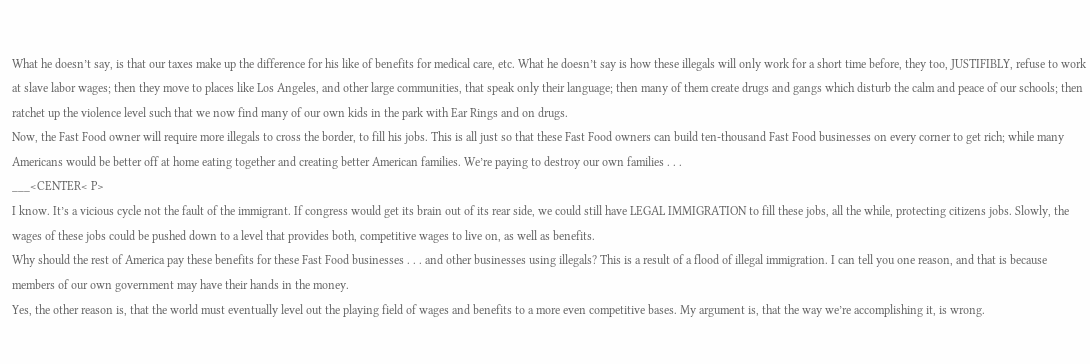What he doesn’t say, is that our taxes make up the difference for his like of benefits for medical care, etc. What he doesn’t say is how these illegals will only work for a short time before, they too, JUSTIFIBLY, refuse to work at slave labor wages; then they move to places like Los Angeles, and other large communities, that speak only their language; then many of them create drugs and gangs which disturb the calm and peace of our schools; then ratchet up the violence level such that we now find many of our own kids in the park with Ear Rings and on drugs.
Now, the Fast Food owner will require more illegals to cross the border, to fill his jobs. This is all just so that these Fast Food owners can build ten-thousand Fast Food businesses on every corner to get rich; while many Americans would be better off at home eating together and creating better American families. We’re paying to destroy our own families . . .
___<CENTER< P>
I know. It’s a vicious cycle not the fault of the immigrant. If congress would get its brain out of its rear side, we could still have LEGAL IMMIGRATION to fill these jobs, all the while, protecting citizens jobs. Slowly, the wages of these jobs could be pushed down to a level that provides both, competitive wages to live on, as well as benefits.
Why should the rest of America pay these benefits for these Fast Food businesses . . . and other businesses using illegals? This is a result of a flood of illegal immigration. I can tell you one reason, and that is because members of our own government may have their hands in the money.
Yes, the other reason is, that the world must eventually level out the playing field of wages and benefits to a more even competitive bases. My argument is, that the way we’re accomplishing it, is wrong.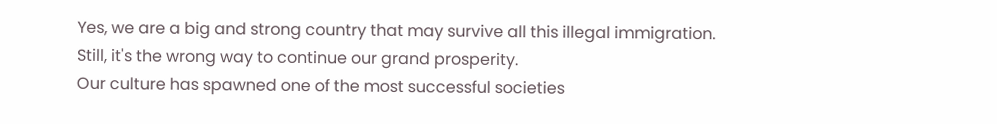Yes, we are a big and strong country that may survive all this illegal immigration. Still, it's the wrong way to continue our grand prosperity.
Our culture has spawned one of the most successful societies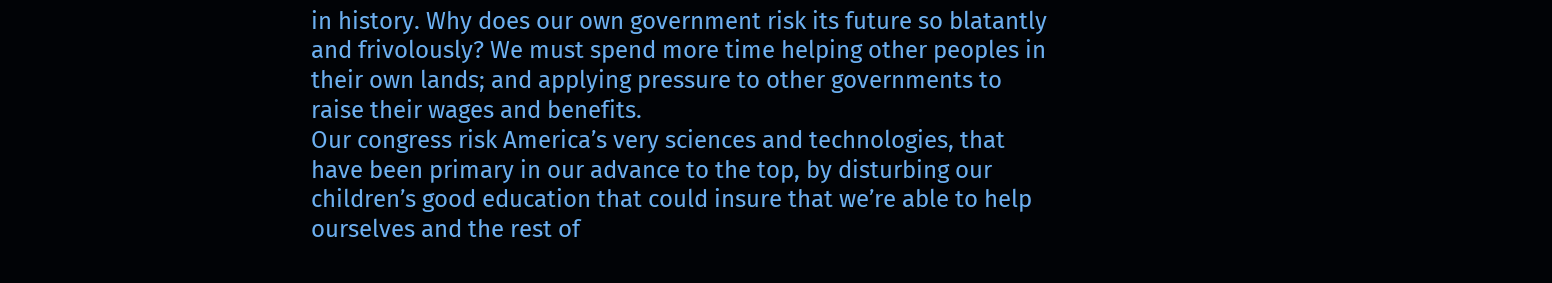in history. Why does our own government risk its future so blatantly and frivolously? We must spend more time helping other peoples in their own lands; and applying pressure to other governments to raise their wages and benefits.
Our congress risk America’s very sciences and technologies, that have been primary in our advance to the top, by disturbing our children’s good education that could insure that we’re able to help ourselves and the rest of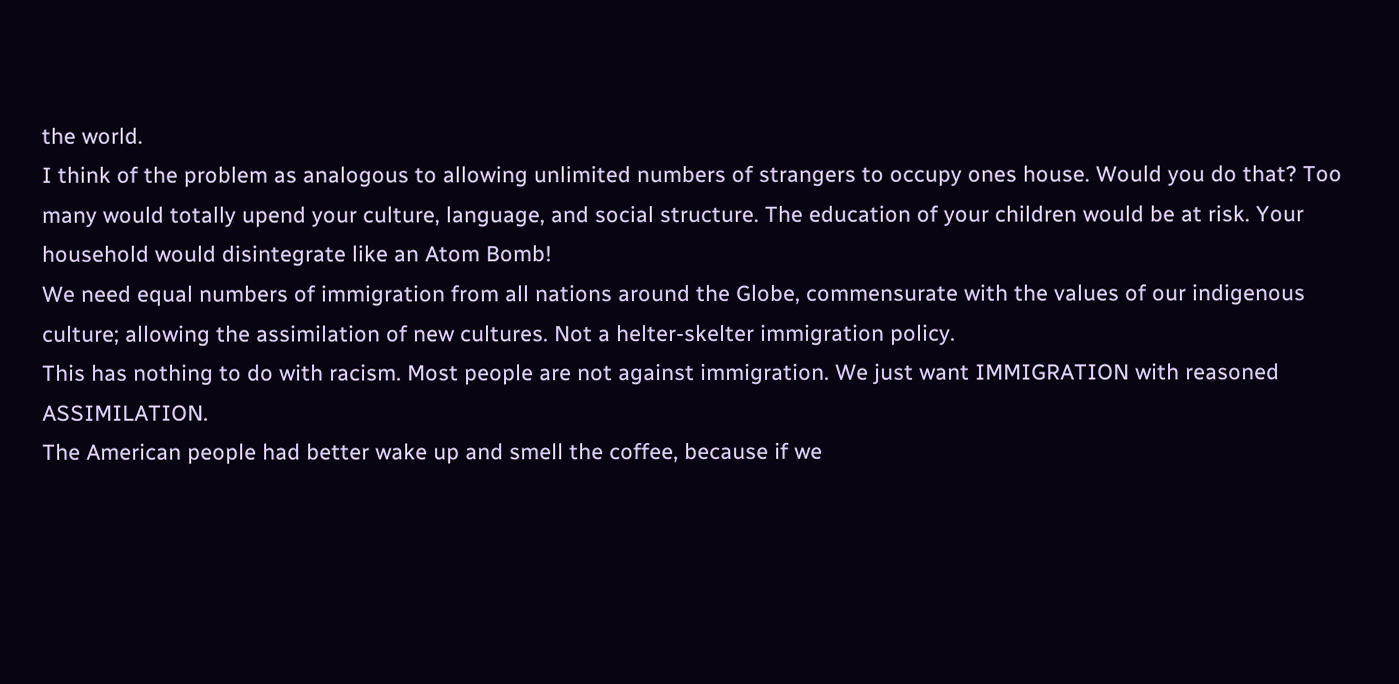the world.
I think of the problem as analogous to allowing unlimited numbers of strangers to occupy ones house. Would you do that? Too many would totally upend your culture, language, and social structure. The education of your children would be at risk. Your household would disintegrate like an Atom Bomb!
We need equal numbers of immigration from all nations around the Globe, commensurate with the values of our indigenous culture; allowing the assimilation of new cultures. Not a helter-skelter immigration policy.
This has nothing to do with racism. Most people are not against immigration. We just want IMMIGRATION with reasoned ASSIMILATION.
The American people had better wake up and smell the coffee, because if we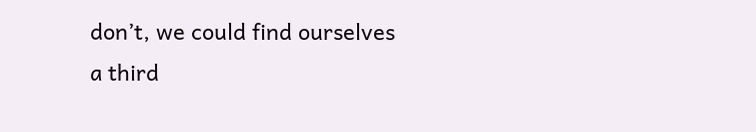don’t, we could find ourselves a third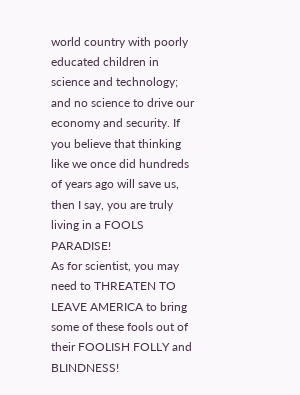world country with poorly educated children in science and technology; and no science to drive our economy and security. If you believe that thinking like we once did hundreds of years ago will save us, then I say, you are truly living in a FOOLS PARADISE!
As for scientist, you may need to THREATEN TO LEAVE AMERICA to bring some of these fools out of their FOOLISH FOLLY and BLINDNESS!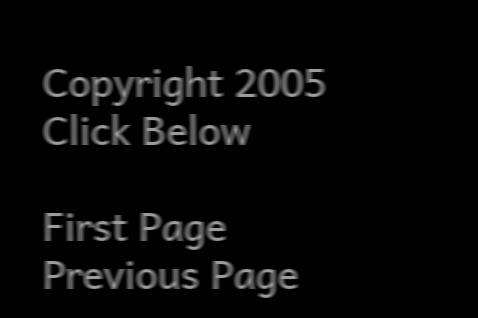Copyright 2005
Click Below

First Page
Previous Page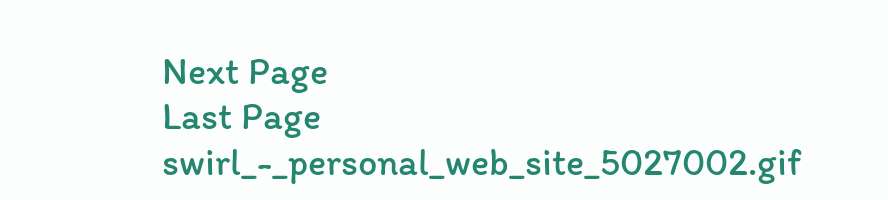Next Page
Last Page
swirl_-_personal_web_site_5027002.gif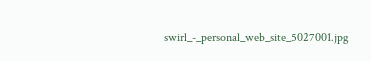swirl_-_personal_web_site_5027001.jpg